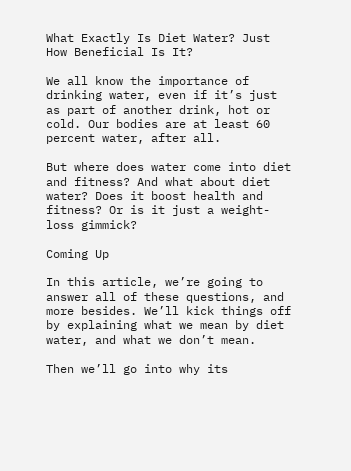What Exactly Is Diet Water? Just How Beneficial Is It?

We all know the importance of drinking water, even if it’s just as part of another drink, hot or cold. Our bodies are at least 60 percent water, after all.

But where does water come into diet and fitness? And what about diet water? Does it boost health and fitness? Or is it just a weight-loss gimmick?

Coming Up

In this article, we’re going to answer all of these questions, and more besides. We’ll kick things off by explaining what we mean by diet water, and what we don’t mean.

Then we’ll go into why its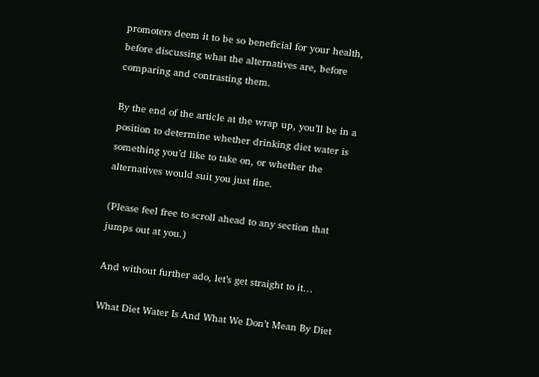promoters deem it to be so beneficial for your health, before discussing what the alternatives are, before comparing and contrasting them.

By the end of the article at the wrap up, you’ll be in a position to determine whether drinking diet water is something you’d like to take on, or whether the alternatives would suit you just fine.

(Please feel free to scroll ahead to any section that jumps out at you.)

And without further ado, let’s get straight to it…

What Diet Water Is And What We Don’t Mean By Diet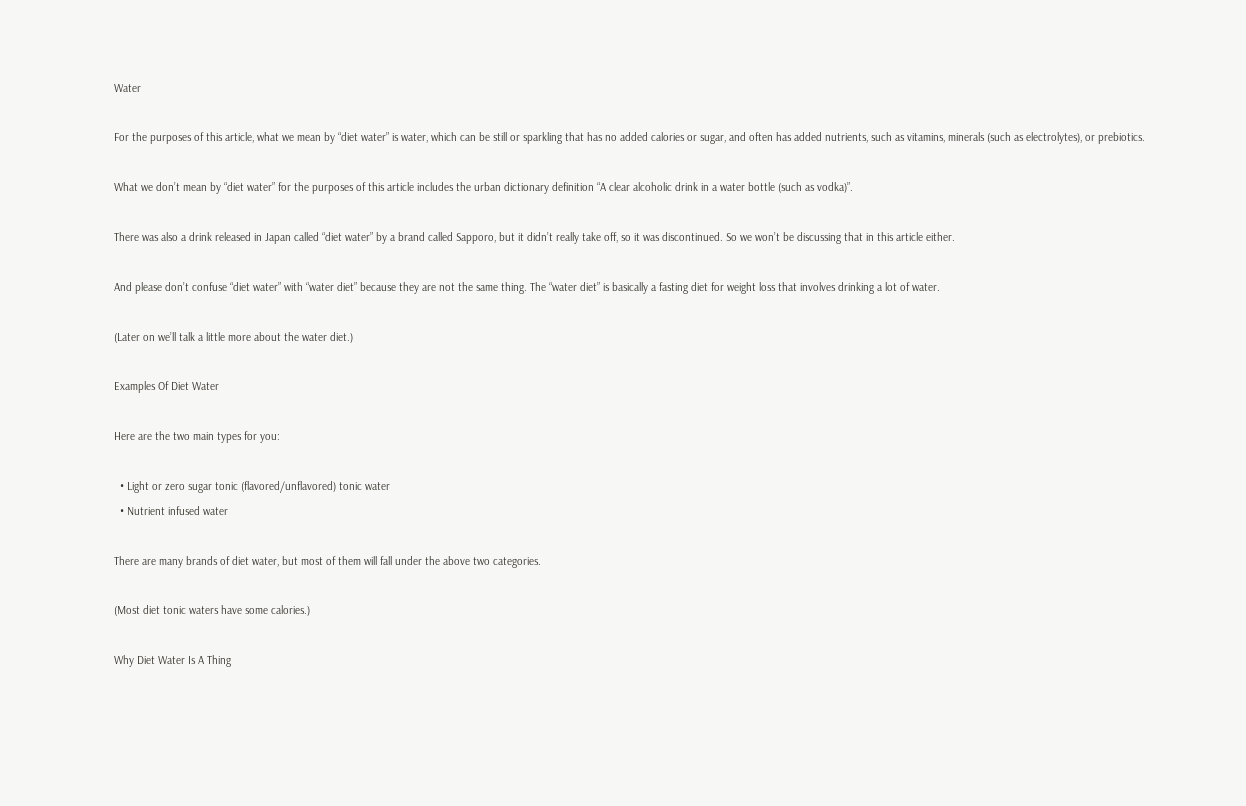Water

For the purposes of this article, what we mean by “diet water” is water, which can be still or sparkling that has no added calories or sugar, and often has added nutrients, such as vitamins, minerals (such as electrolytes), or prebiotics.

What we don’t mean by “diet water” for the purposes of this article includes the urban dictionary definition “A clear alcoholic drink in a water bottle (such as vodka)”.

There was also a drink released in Japan called “diet water” by a brand called Sapporo, but it didn’t really take off, so it was discontinued. So we won’t be discussing that in this article either.

And please don’t confuse “diet water” with “water diet” because they are not the same thing. The “water diet” is basically a fasting diet for weight loss that involves drinking a lot of water.

(Later on we’ll talk a little more about the water diet.)

Examples Of Diet Water

Here are the two main types for you:

  • Light or zero sugar tonic (flavored/unflavored) tonic water
  • Nutrient infused water

There are many brands of diet water, but most of them will fall under the above two categories.

(Most diet tonic waters have some calories.)

Why Diet Water Is A Thing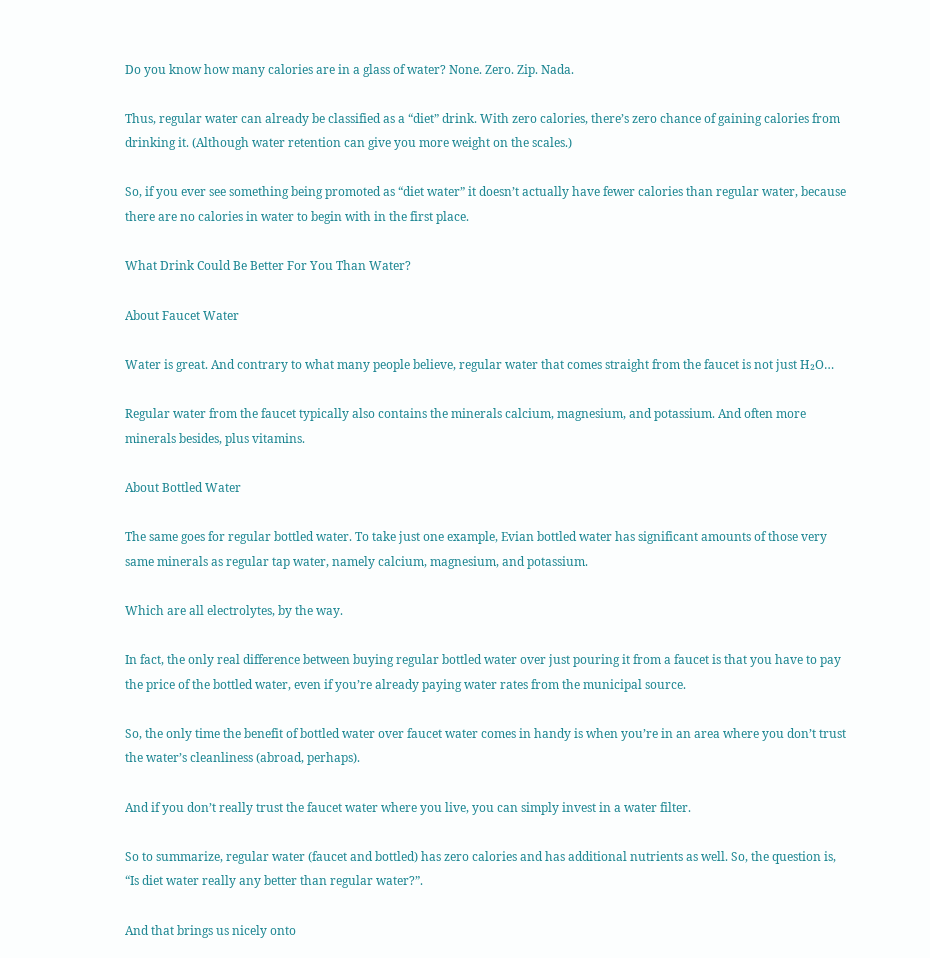Do you know how many calories are in a glass of water? None. Zero. Zip. Nada.

Thus, regular water can already be classified as a “diet” drink. With zero calories, there’s zero chance of gaining calories from drinking it. (Although water retention can give you more weight on the scales.)

So, if you ever see something being promoted as “diet water” it doesn’t actually have fewer calories than regular water, because there are no calories in water to begin with in the first place.

What Drink Could Be Better For You Than Water?

About Faucet Water

Water is great. And contrary to what many people believe, regular water that comes straight from the faucet is not just H₂O…

Regular water from the faucet typically also contains the minerals calcium, magnesium, and potassium. And often more minerals besides, plus vitamins.

About Bottled Water

The same goes for regular bottled water. To take just one example, Evian bottled water has significant amounts of those very same minerals as regular tap water, namely calcium, magnesium, and potassium.

Which are all electrolytes, by the way.

In fact, the only real difference between buying regular bottled water over just pouring it from a faucet is that you have to pay the price of the bottled water, even if you’re already paying water rates from the municipal source.

So, the only time the benefit of bottled water over faucet water comes in handy is when you’re in an area where you don’t trust the water’s cleanliness (abroad, perhaps).

And if you don’t really trust the faucet water where you live, you can simply invest in a water filter.

So to summarize, regular water (faucet and bottled) has zero calories and has additional nutrients as well. So, the question is, “Is diet water really any better than regular water?”.

And that brings us nicely onto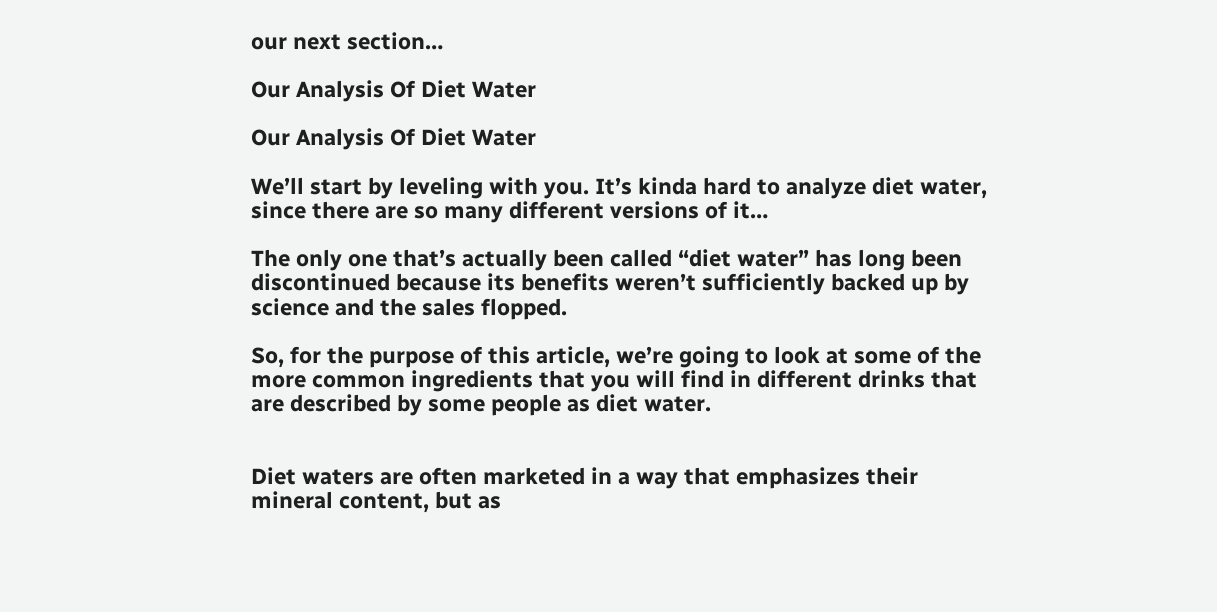our next section…

Our Analysis Of Diet Water

Our Analysis Of Diet Water

We’ll start by leveling with you. It’s kinda hard to analyze diet water, since there are so many different versions of it…

The only one that’s actually been called “diet water” has long been discontinued because its benefits weren’t sufficiently backed up by science and the sales flopped.

So, for the purpose of this article, we’re going to look at some of the more common ingredients that you will find in different drinks that are described by some people as diet water.


Diet waters are often marketed in a way that emphasizes their mineral content, but as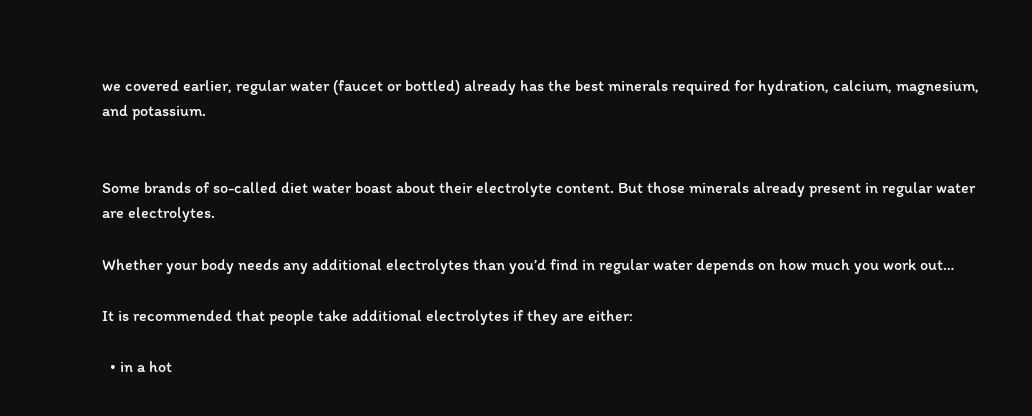we covered earlier, regular water (faucet or bottled) already has the best minerals required for hydration, calcium, magnesium, and potassium.


Some brands of so-called diet water boast about their electrolyte content. But those minerals already present in regular water are electrolytes.

Whether your body needs any additional electrolytes than you’d find in regular water depends on how much you work out…

It is recommended that people take additional electrolytes if they are either:

  • in a hot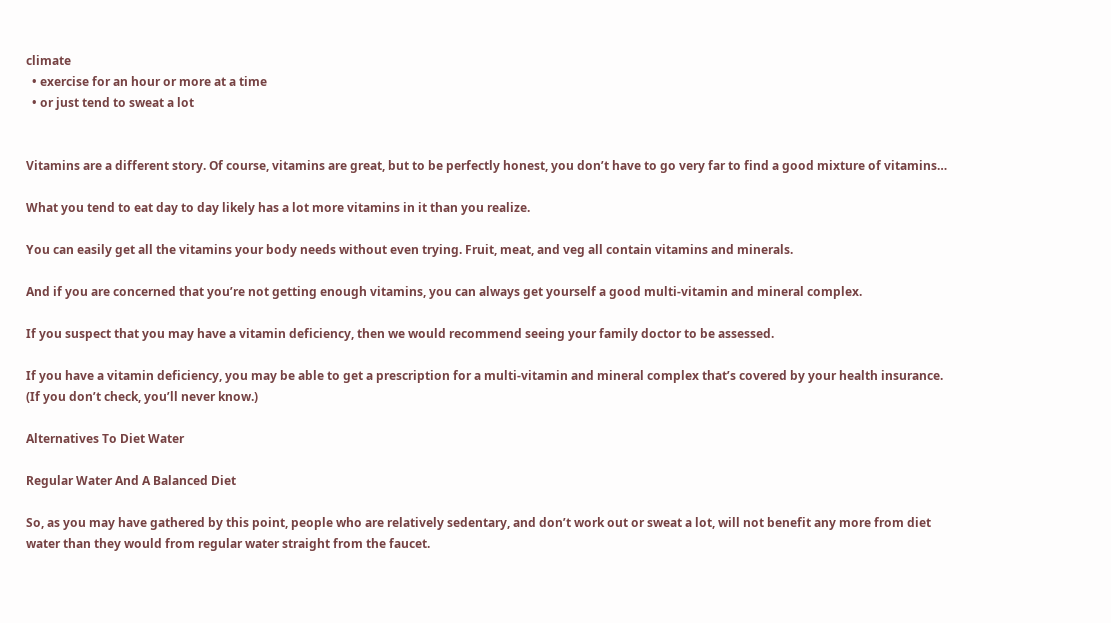climate
  • exercise for an hour or more at a time
  • or just tend to sweat a lot


Vitamins are a different story. Of course, vitamins are great, but to be perfectly honest, you don’t have to go very far to find a good mixture of vitamins…

What you tend to eat day to day likely has a lot more vitamins in it than you realize.

You can easily get all the vitamins your body needs without even trying. Fruit, meat, and veg all contain vitamins and minerals.

And if you are concerned that you’re not getting enough vitamins, you can always get yourself a good multi-vitamin and mineral complex.

If you suspect that you may have a vitamin deficiency, then we would recommend seeing your family doctor to be assessed.

If you have a vitamin deficiency, you may be able to get a prescription for a multi-vitamin and mineral complex that’s covered by your health insurance. (If you don’t check, you’ll never know.)

Alternatives To Diet Water

Regular Water And A Balanced Diet

So, as you may have gathered by this point, people who are relatively sedentary, and don’t work out or sweat a lot, will not benefit any more from diet water than they would from regular water straight from the faucet.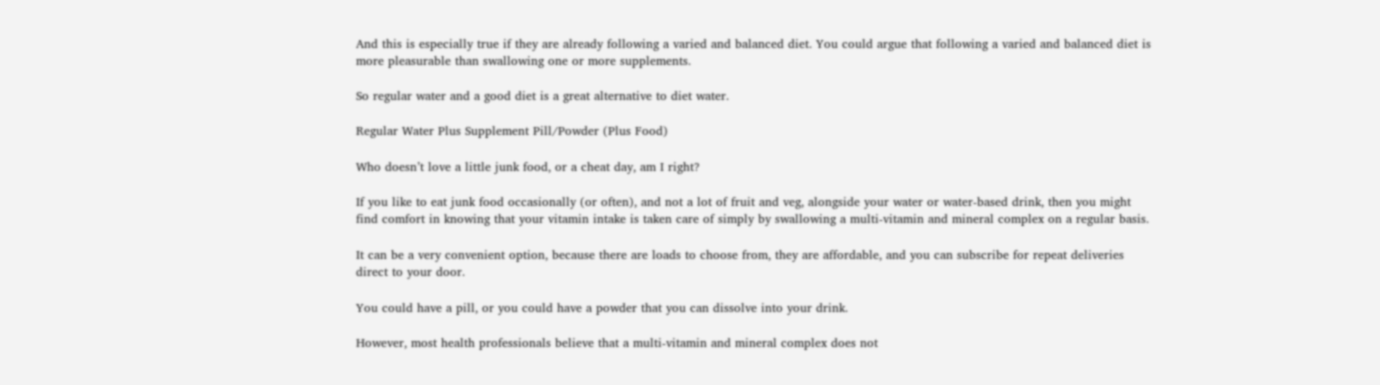And this is especially true if they are already following a varied and balanced diet. You could argue that following a varied and balanced diet is more pleasurable than swallowing one or more supplements.

So regular water and a good diet is a great alternative to diet water.

Regular Water Plus Supplement Pill/Powder (Plus Food)

Who doesn’t love a little junk food, or a cheat day, am I right?

If you like to eat junk food occasionally (or often), and not a lot of fruit and veg, alongside your water or water-based drink, then you might find comfort in knowing that your vitamin intake is taken care of simply by swallowing a multi-vitamin and mineral complex on a regular basis.

It can be a very convenient option, because there are loads to choose from, they are affordable, and you can subscribe for repeat deliveries direct to your door.

You could have a pill, or you could have a powder that you can dissolve into your drink.

However, most health professionals believe that a multi-vitamin and mineral complex does not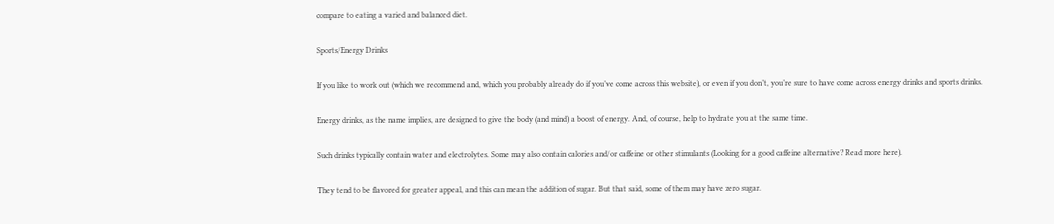compare to eating a varied and balanced diet.

Sports/Energy Drinks

If you like to work out (which we recommend and, which you probably already do if you’ve come across this website), or even if you don’t, you’re sure to have come across energy drinks and sports drinks.

Energy drinks, as the name implies, are designed to give the body (and mind) a boost of energy. And, of course, help to hydrate you at the same time.

Such drinks typically contain water and electrolytes. Some may also contain calories and/or caffeine or other stimulants (Looking for a good caffeine alternative? Read more here).

They tend to be flavored for greater appeal, and this can mean the addition of sugar. But that said, some of them may have zero sugar.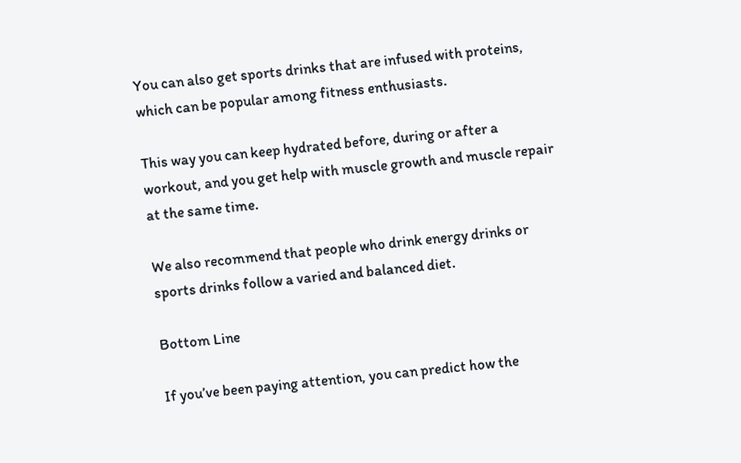You can also get sports drinks that are infused with proteins, which can be popular among fitness enthusiasts.

This way you can keep hydrated before, during or after a workout, and you get help with muscle growth and muscle repair at the same time.

We also recommend that people who drink energy drinks or sports drinks follow a varied and balanced diet.

Bottom Line

If you’ve been paying attention, you can predict how the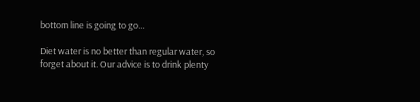bottom line is going to go…

Diet water is no better than regular water, so forget about it. Our advice is to drink plenty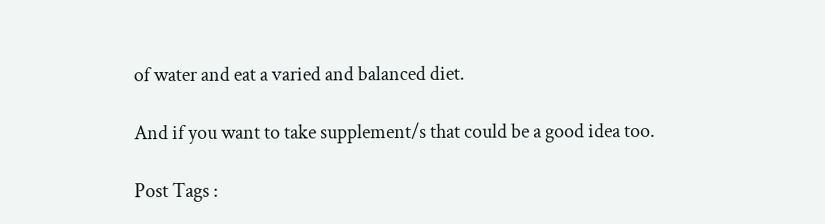of water and eat a varied and balanced diet.

And if you want to take supplement/s that could be a good idea too.

Post Tags :